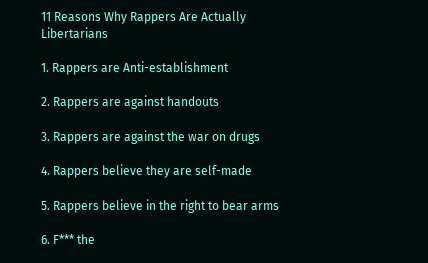11 Reasons Why Rappers Are Actually Libertarians

1. Rappers are Anti-establishment

2. Rappers are against handouts

3. Rappers are against the war on drugs

4. Rappers believe they are self-made

5. Rappers believe in the right to bear arms

6. F*** the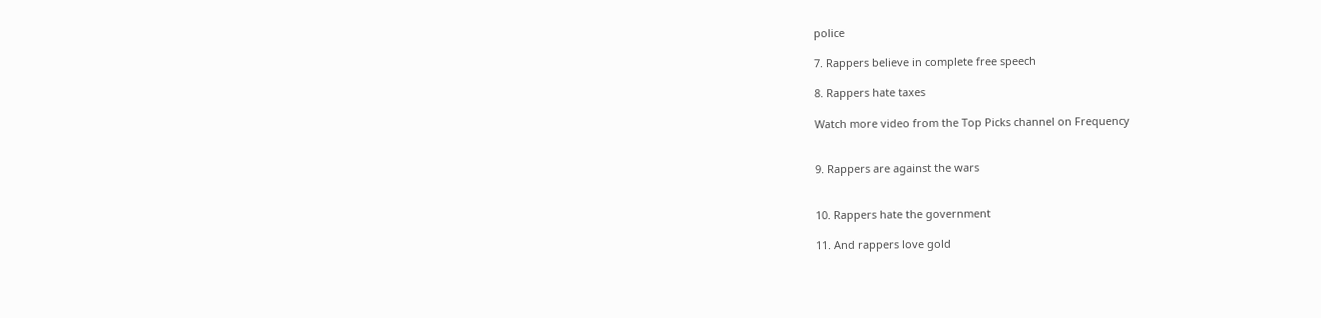police

7. Rappers believe in complete free speech

8. Rappers hate taxes

Watch more video from the Top Picks channel on Frequency


9. Rappers are against the wars


10. Rappers hate the government

11. And rappers love gold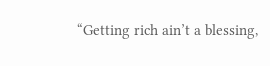“Getting rich ain’t a blessing,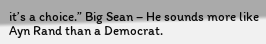it’s a choice.” Big Sean – He sounds more like Ayn Rand than a Democrat.